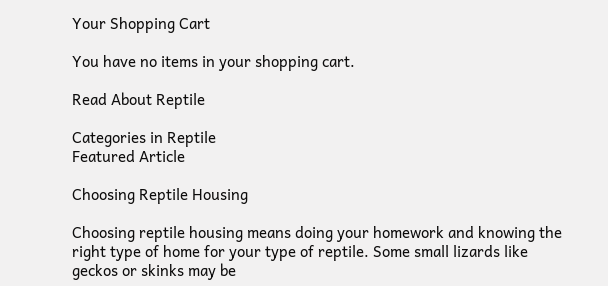Your Shopping Cart

You have no items in your shopping cart.

Read About Reptile

Categories in Reptile
Featured Article

Choosing Reptile Housing

Choosing reptile housing means doing your homework and knowing the right type of home for your type of reptile. Some small lizards like geckos or skinks may be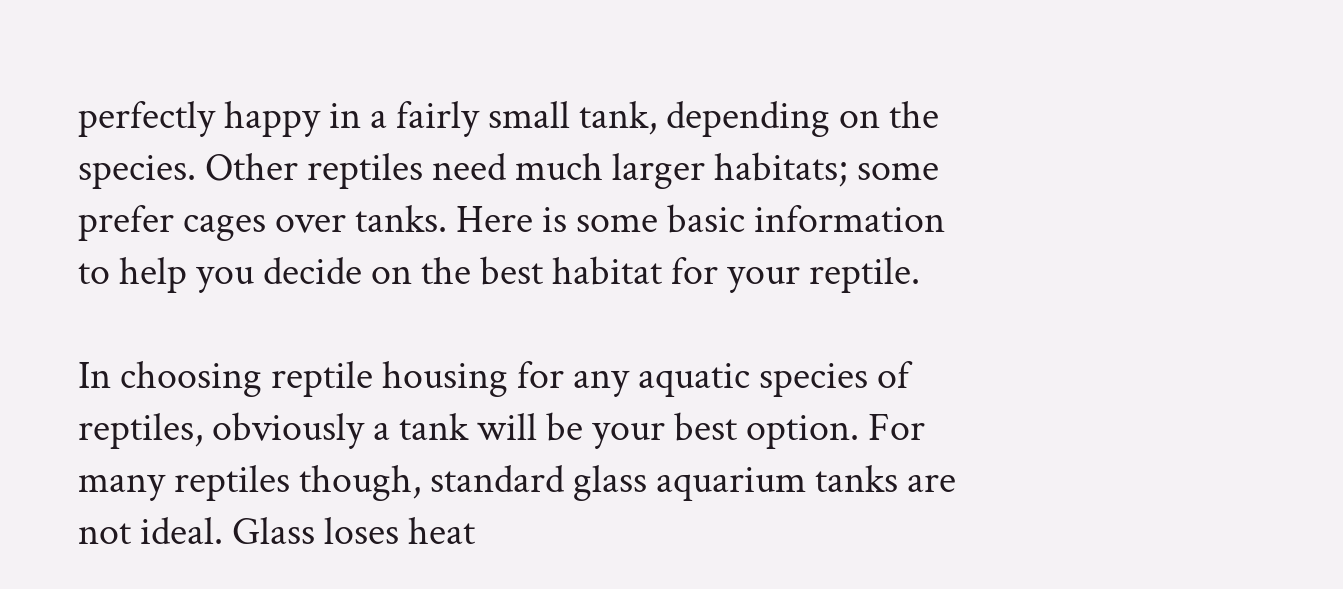perfectly happy in a fairly small tank, depending on the species. Other reptiles need much larger habitats; some prefer cages over tanks. Here is some basic information to help you decide on the best habitat for your reptile.

In choosing reptile housing for any aquatic species of reptiles, obviously a tank will be your best option. For many reptiles though, standard glass aquarium tanks are not ideal. Glass loses heat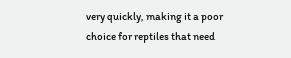very quickly, making it a poor choice for reptiles that need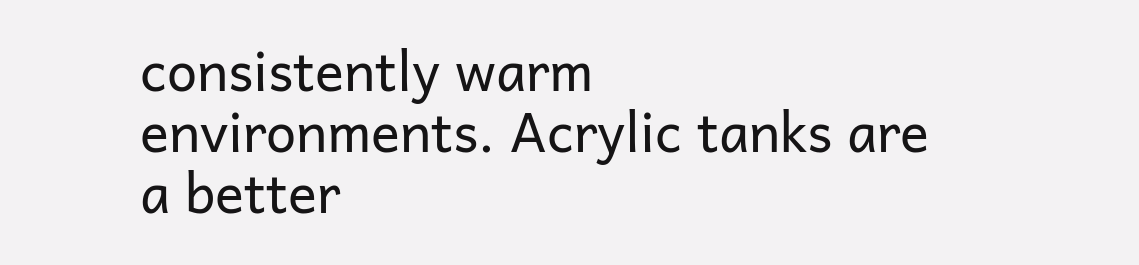consistently warm environments. Acrylic tanks are a better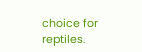choice for reptiles.